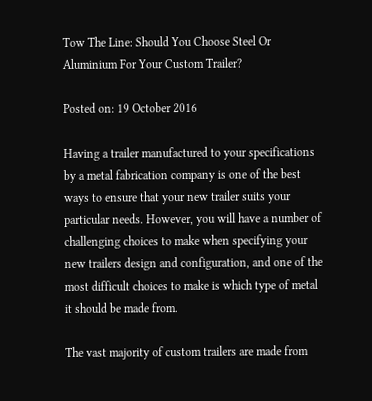Tow The Line: Should You Choose Steel Or Aluminium For Your Custom Trailer?

Posted on: 19 October 2016

Having a trailer manufactured to your specifications by a metal fabrication company is one of the best ways to ensure that your new trailer suits your particular needs. However, you will have a number of challenging choices to make when specifying your new trailers design and configuration, and one of the most difficult choices to make is which type of metal it should be made from.

The vast majority of custom trailers are made from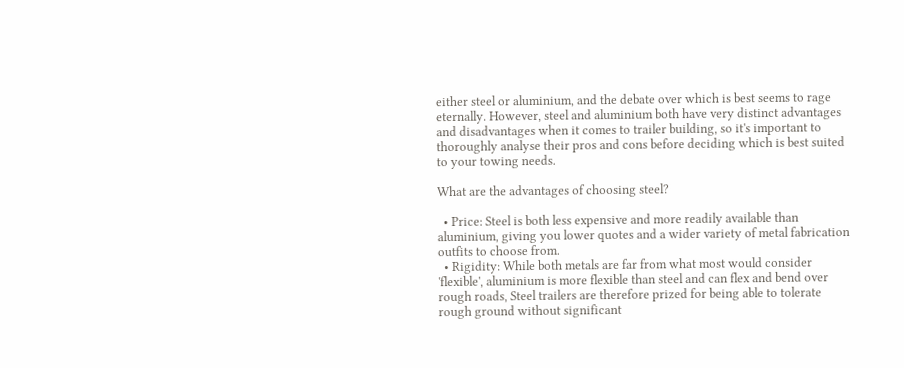either steel or aluminium, and the debate over which is best seems to rage eternally. However, steel and aluminium both have very distinct advantages and disadvantages when it comes to trailer building, so it's important to thoroughly analyse their pros and cons before deciding which is best suited to your towing needs.

What are the advantages of choosing steel?

  • Price: Steel is both less expensive and more readily available than aluminium, giving you lower quotes and a wider variety of metal fabrication outfits to choose from.
  • Rigidity: While both metals are far from what most would consider 'flexible', aluminium is more flexible than steel and can flex and bend over rough roads, Steel trailers are therefore prized for being able to tolerate rough ground without significant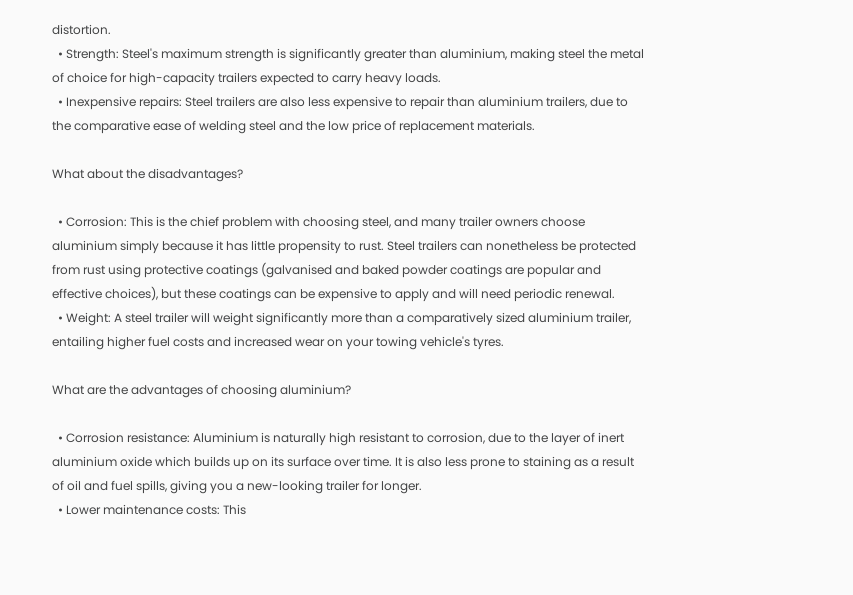distortion.
  • Strength: Steel's maximum strength is significantly greater than aluminium, making steel the metal of choice for high-capacity trailers expected to carry heavy loads.
  • Inexpensive repairs: Steel trailers are also less expensive to repair than aluminium trailers, due to the comparative ease of welding steel and the low price of replacement materials.

What about the disadvantages?

  • Corrosion: This is the chief problem with choosing steel, and many trailer owners choose aluminium simply because it has little propensity to rust. Steel trailers can nonetheless be protected from rust using protective coatings (galvanised and baked powder coatings are popular and effective choices), but these coatings can be expensive to apply and will need periodic renewal.
  • Weight: A steel trailer will weight significantly more than a comparatively sized aluminium trailer, entailing higher fuel costs and increased wear on your towing vehicle's tyres.

What are the advantages of choosing aluminium?

  • Corrosion resistance: Aluminium is naturally high resistant to corrosion, due to the layer of inert aluminium oxide which builds up on its surface over time. It is also less prone to staining as a result of oil and fuel spills, giving you a new-looking trailer for longer.
  • Lower maintenance costs: This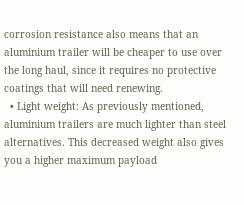corrosion resistance also means that an aluminium trailer will be cheaper to use over the long haul, since it requires no protective coatings that will need renewing.
  • Light weight: As previously mentioned, aluminium trailers are much lighter than steel alternatives. This decreased weight also gives you a higher maximum payload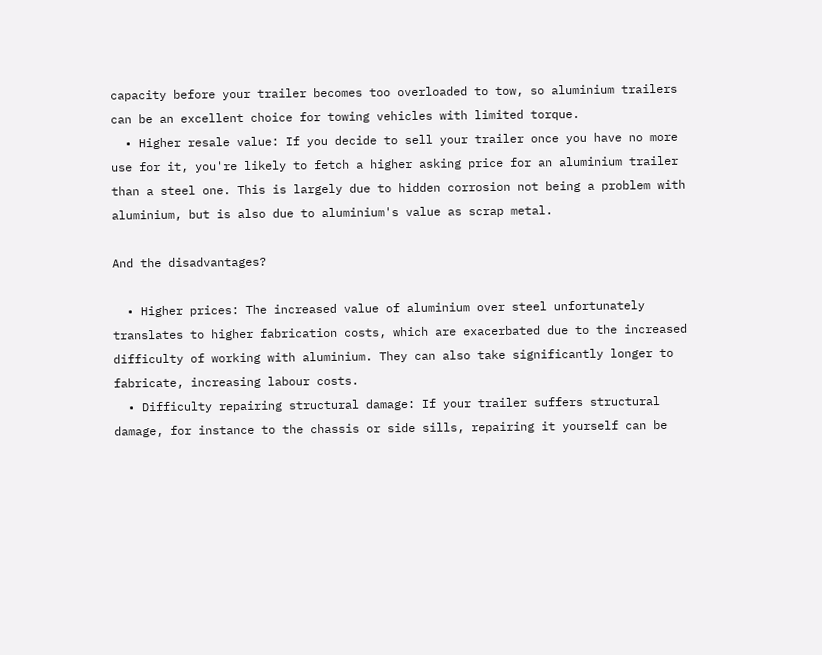capacity before your trailer becomes too overloaded to tow, so aluminium trailers can be an excellent choice for towing vehicles with limited torque.
  • Higher resale value: If you decide to sell your trailer once you have no more use for it, you're likely to fetch a higher asking price for an aluminium trailer than a steel one. This is largely due to hidden corrosion not being a problem with aluminium, but is also due to aluminium's value as scrap metal.

And the disadvantages?

  • Higher prices: The increased value of aluminium over steel unfortunately translates to higher fabrication costs, which are exacerbated due to the increased difficulty of working with aluminium. They can also take significantly longer to fabricate, increasing labour costs.
  • Difficulty repairing structural damage: If your trailer suffers structural damage, for instance to the chassis or side sills, repairing it yourself can be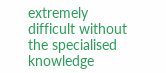extremely difficult without the specialised knowledge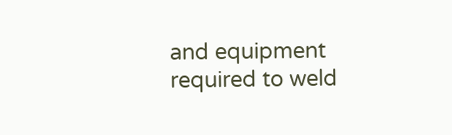and equipment required to weld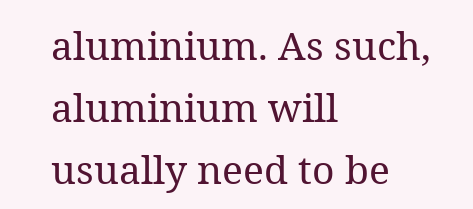aluminium. As such, aluminium will usually need to be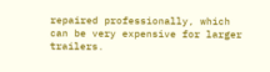repaired professionally, which can be very expensive for larger trailers.